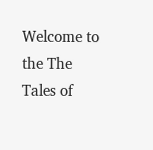Welcome to the The Tales of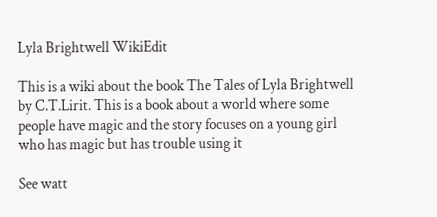Lyla Brightwell WikiEdit

This is a wiki about the book The Tales of Lyla Brightwell by C.T.Lirit. This is a book about a world where some people have magic and the story focuses on a young girl who has magic but has trouble using it

See watt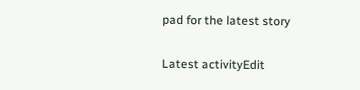pad for the latest story

Latest activityEdit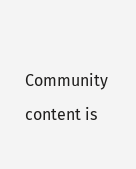Community content is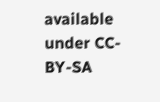available under CC-BY-SA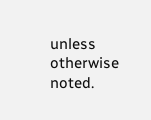unless otherwise noted.